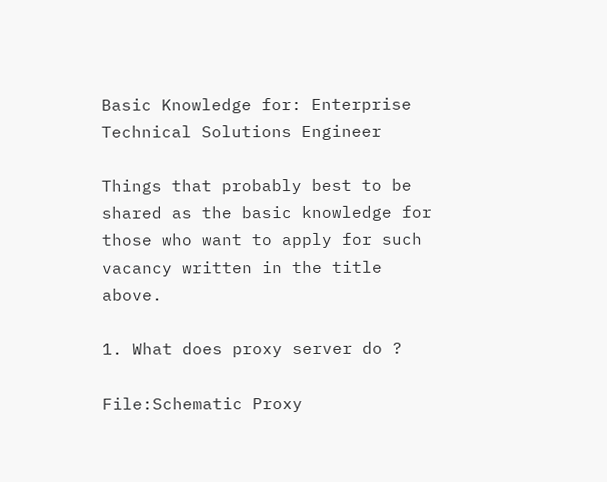Basic Knowledge for: Enterprise Technical Solutions Engineer

Things that probably best to be shared as the basic knowledge for those who want to apply for such vacancy written in the title above.

1. What does proxy server do ?

File:Schematic Proxy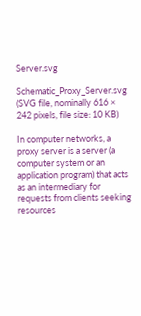Server.svg

Schematic_Proxy_Server.svg (SVG file, nominally 616 × 242 pixels, file size: 10 KB)

In computer networks, a proxy server is a server (a computer system or an application program) that acts as an intermediary for requests from clients seeking resources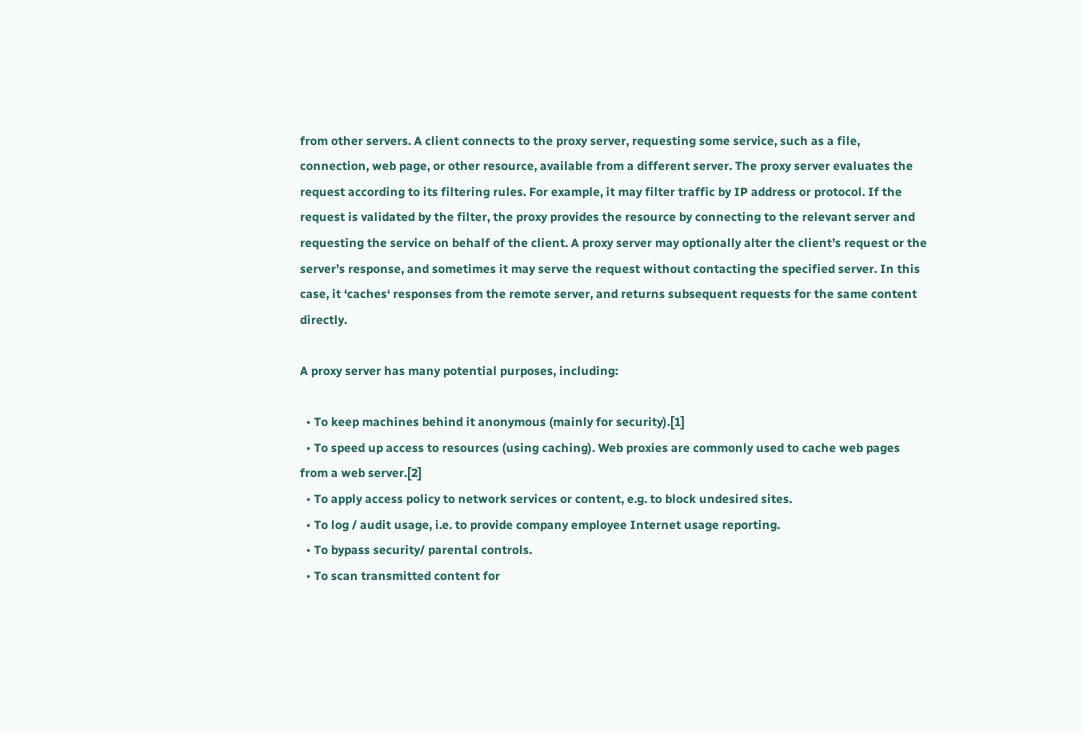from other servers. A client connects to the proxy server, requesting some service, such as a file, connection, web page, or other resource, available from a different server. The proxy server evaluates the request according to its filtering rules. For example, it may filter traffic by IP address or protocol. If the request is validated by the filter, the proxy provides the resource by connecting to the relevant server and requesting the service on behalf of the client. A proxy server may optionally alter the client’s request or the server’s response, and sometimes it may serve the request without contacting the specified server. In this case, it ‘caches‘ responses from the remote server, and returns subsequent requests for the same content directly.

A proxy server has many potential purposes, including:

  • To keep machines behind it anonymous (mainly for security).[1]
  • To speed up access to resources (using caching). Web proxies are commonly used to cache web pages from a web server.[2]
  • To apply access policy to network services or content, e.g. to block undesired sites.
  • To log / audit usage, i.e. to provide company employee Internet usage reporting.
  • To bypass security/ parental controls.
  • To scan transmitted content for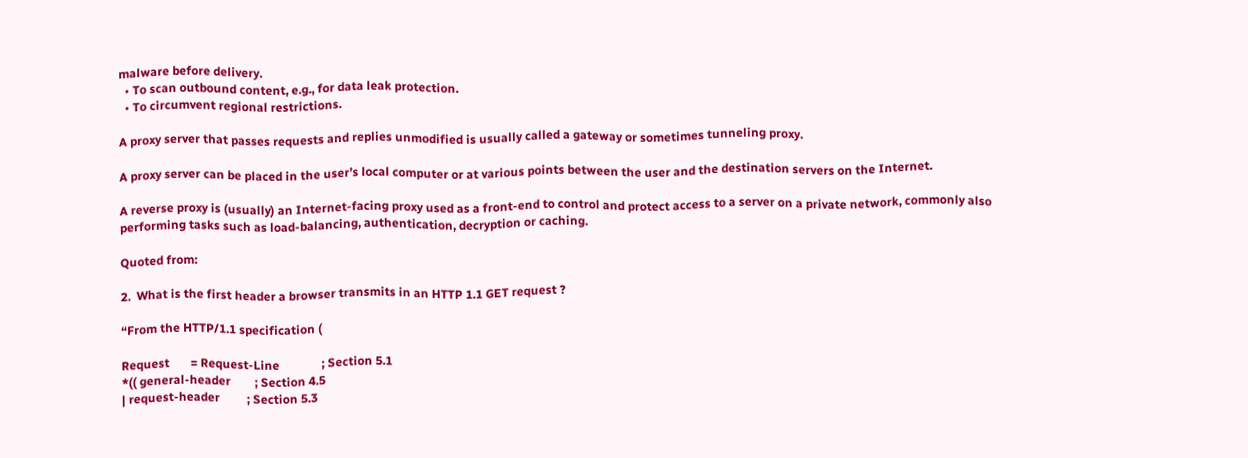malware before delivery.
  • To scan outbound content, e.g., for data leak protection.
  • To circumvent regional restrictions.

A proxy server that passes requests and replies unmodified is usually called a gateway or sometimes tunneling proxy.

A proxy server can be placed in the user’s local computer or at various points between the user and the destination servers on the Internet.

A reverse proxy is (usually) an Internet-facing proxy used as a front-end to control and protect access to a server on a private network, commonly also performing tasks such as load-balancing, authentication, decryption or caching.

Quoted from:

2.  What is the first header a browser transmits in an HTTP 1.1 GET request ?

“From the HTTP/1.1 specification (

Request       = Request-Line              ; Section 5.1
*(( general-header        ; Section 4.5
| request-header         ; Section 5.3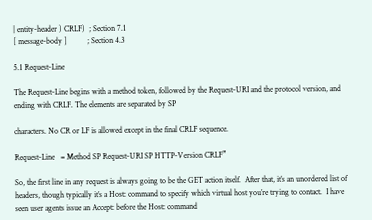| entity-header ) CRLF)  ; Section 7.1
[ message-body ]          ; Section 4.3

5.1 Request-Line

The Request-Line begins with a method token, followed by the Request-URI and the protocol version, and ending with CRLF. The elements are separated by SP

characters. No CR or LF is allowed except in the final CRLF sequence.

Request-Line   = Method SP Request-URI SP HTTP-Version CRLF”

So, the first line in any request is always going to be the GET action itself.  After that, it’s an unordered list of headers, though typically it’s a Host: command to specify which virtual host you’re trying to contact.  I have seen user agents issue an Accept: before the Host: command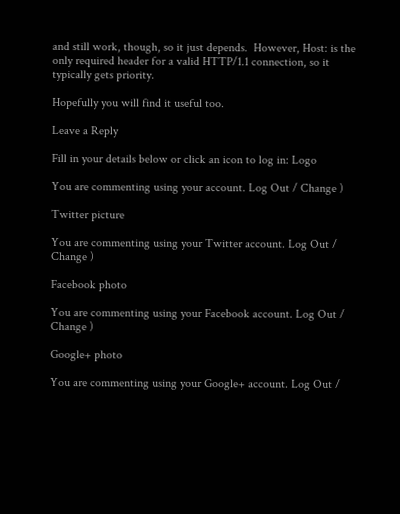and still work, though, so it just depends.  However, Host: is the only required header for a valid HTTP/1.1 connection, so it typically gets priority.

Hopefully you will find it useful too.

Leave a Reply

Fill in your details below or click an icon to log in: Logo

You are commenting using your account. Log Out / Change )

Twitter picture

You are commenting using your Twitter account. Log Out / Change )

Facebook photo

You are commenting using your Facebook account. Log Out / Change )

Google+ photo

You are commenting using your Google+ account. Log Out /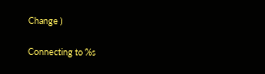Change )

Connecting to %s